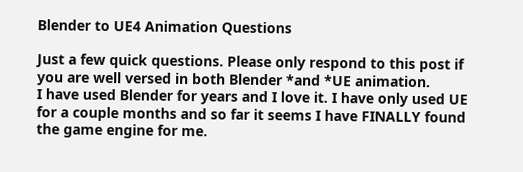Blender to UE4 Animation Questions

Just a few quick questions. Please only respond to this post if you are well versed in both Blender *and *UE animation.
I have used Blender for years and I love it. I have only used UE for a couple months and so far it seems I have FINALLY found the game engine for me.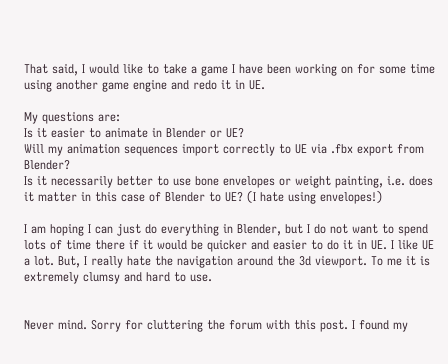That said, I would like to take a game I have been working on for some time using another game engine and redo it in UE.

My questions are:
Is it easier to animate in Blender or UE?
Will my animation sequences import correctly to UE via .fbx export from Blender?
Is it necessarily better to use bone envelopes or weight painting, i.e. does it matter in this case of Blender to UE? (I hate using envelopes!)

I am hoping I can just do everything in Blender, but I do not want to spend lots of time there if it would be quicker and easier to do it in UE. I like UE a lot. But, I really hate the navigation around the 3d viewport. To me it is extremely clumsy and hard to use.


Never mind. Sorry for cluttering the forum with this post. I found my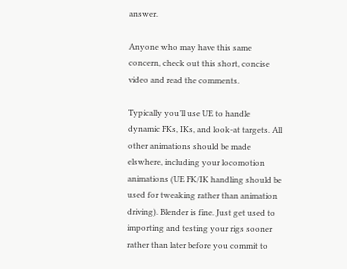answer.

Anyone who may have this same concern, check out this short, concise video and read the comments.

Typically you’ll use UE to handle dynamic FKs, IKs, and look-at targets. All other animations should be made elswhere, including your locomotion animations (UE FK/IK handling should be used for tweaking rather than animation driving). Blender is fine. Just get used to importing and testing your rigs sooner rather than later before you commit to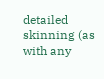detailed skinning (as with any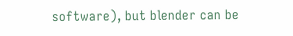software), but blender can be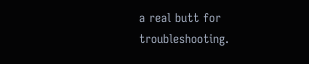a real butt for troubleshooting.